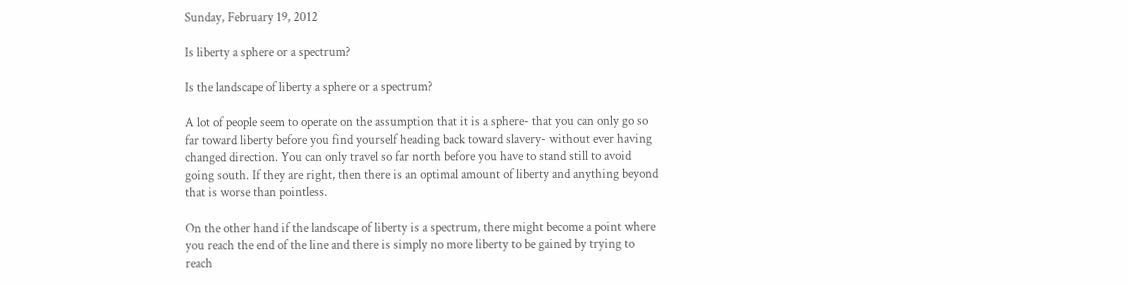Sunday, February 19, 2012

Is liberty a sphere or a spectrum?

Is the landscape of liberty a sphere or a spectrum?

A lot of people seem to operate on the assumption that it is a sphere- that you can only go so far toward liberty before you find yourself heading back toward slavery- without ever having changed direction. You can only travel so far north before you have to stand still to avoid going south. If they are right, then there is an optimal amount of liberty and anything beyond that is worse than pointless.

On the other hand if the landscape of liberty is a spectrum, there might become a point where you reach the end of the line and there is simply no more liberty to be gained by trying to reach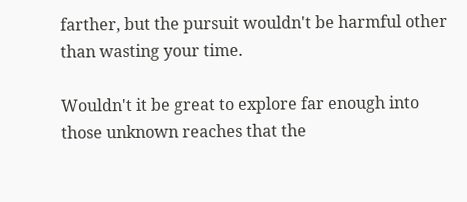farther, but the pursuit wouldn't be harmful other than wasting your time.

Wouldn't it be great to explore far enough into those unknown reaches that the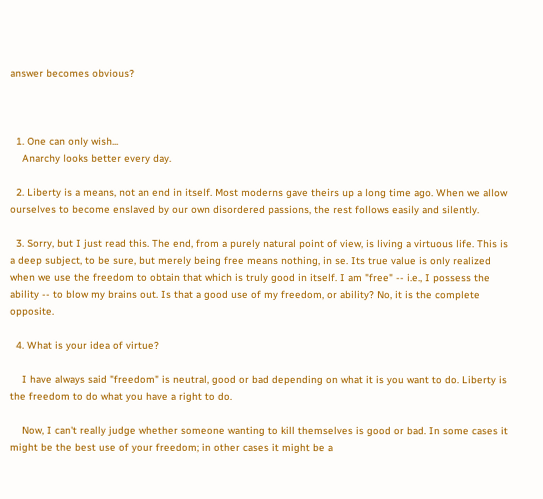answer becomes obvious?



  1. One can only wish...
    Anarchy looks better every day.

  2. Liberty is a means, not an end in itself. Most moderns gave theirs up a long time ago. When we allow ourselves to become enslaved by our own disordered passions, the rest follows easily and silently.

  3. Sorry, but I just read this. The end, from a purely natural point of view, is living a virtuous life. This is a deep subject, to be sure, but merely being free means nothing, in se. Its true value is only realized when we use the freedom to obtain that which is truly good in itself. I am "free" -- i.e., I possess the ability -- to blow my brains out. Is that a good use of my freedom, or ability? No, it is the complete opposite.

  4. What is your idea of virtue?

    I have always said "freedom" is neutral, good or bad depending on what it is you want to do. Liberty is the freedom to do what you have a right to do.

    Now, I can't really judge whether someone wanting to kill themselves is good or bad. In some cases it might be the best use of your freedom; in other cases it might be a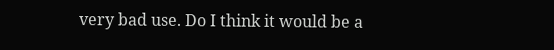very bad use. Do I think it would be a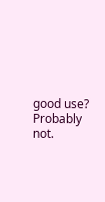good use? Probably not.